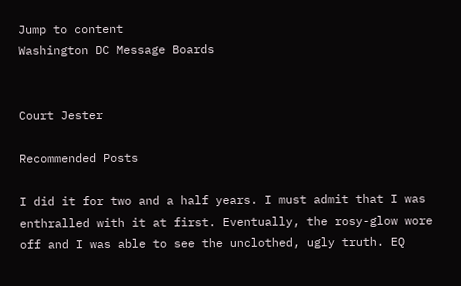Jump to content
Washington DC Message Boards


Court Jester

Recommended Posts

I did it for two and a half years. I must admit that I was enthralled with it at first. Eventually, the rosy-glow wore off and I was able to see the unclothed, ugly truth. EQ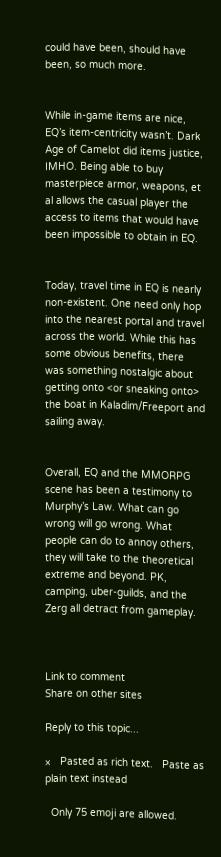could have been, should have been, so much more.


While in-game items are nice, EQ’s item-centricity wasn’t. Dark Age of Camelot did items justice, IMHO. Being able to buy masterpiece armor, weapons, et al allows the casual player the access to items that would have been impossible to obtain in EQ.


Today, travel time in EQ is nearly non-existent. One need only hop into the nearest portal and travel across the world. While this has some obvious benefits, there was something nostalgic about getting onto <or sneaking onto> the boat in Kaladim/Freeport and sailing away.


Overall, EQ and the MMORPG scene has been a testimony to Murphy’s Law. What can go wrong will go wrong. What people can do to annoy others, they will take to the theoretical extreme and beyond. PK, camping, uber-guilds, and the Zerg all detract from gameplay.



Link to comment
Share on other sites

Reply to this topic...

×   Pasted as rich text.   Paste as plain text instead

  Only 75 emoji are allowed.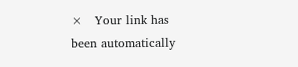×   Your link has been automatically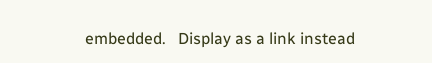embedded.   Display as a link instead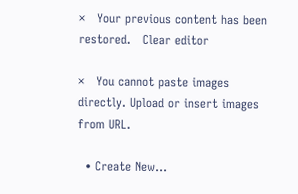×   Your previous content has been restored.   Clear editor

×   You cannot paste images directly. Upload or insert images from URL.

  • Create New...